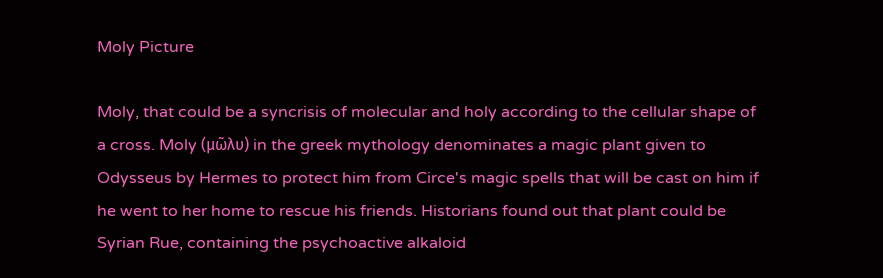Moly Picture

Moly, that could be a syncrisis of molecular and holy according to the cellular shape of a cross. Moly (μῶλυ) in the greek mythology denominates a magic plant given to Odysseus by Hermes to protect him from Circe's magic spells that will be cast on him if he went to her home to rescue his friends. Historians found out that plant could be Syrian Rue, containing the psychoactive alkaloid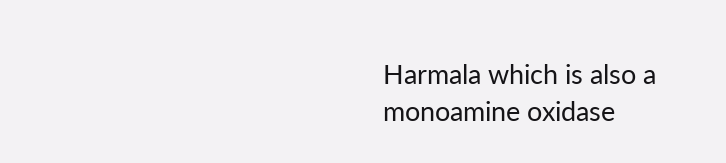Harmala which is also a monoamine oxidase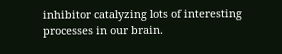inhibitor catalyzing lots of interesting processes in our brain.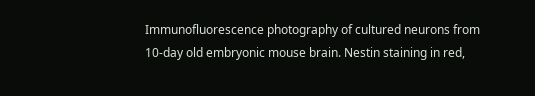Immunofluorescence photography of cultured neurons from 10-day old embryonic mouse brain. Nestin staining in red,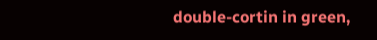double-cortin in green,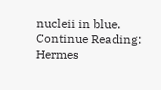nucleii in blue.
Continue Reading: Hermes